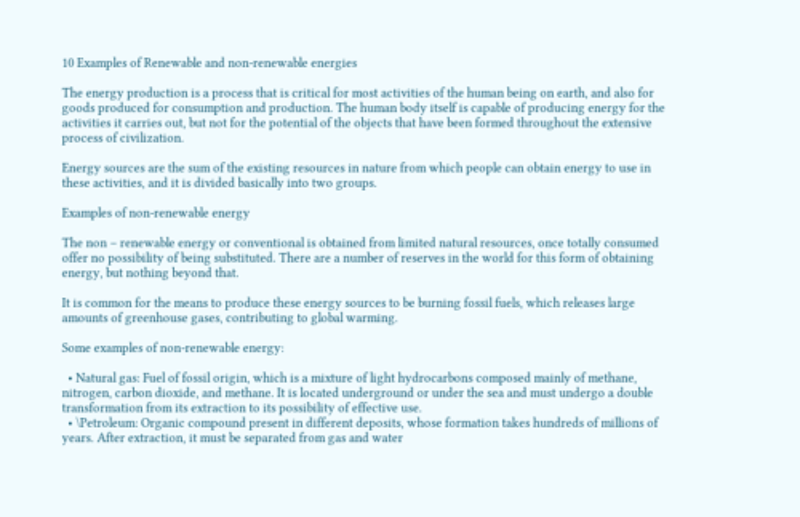10 Examples of Renewable and non-renewable energies

The energy production is a process that is critical for most activities of the human being on earth, and also for goods produced for consumption and production. The human body itself is capable of producing energy for the activities it carries out, but not for the potential of the objects that have been formed throughout the extensive process of civilization.

Energy sources are the sum of the existing resources in nature from which people can obtain energy to use in these activities, and it is divided basically into two groups.

Examples of non-renewable energy

The non – renewable energy or conventional is obtained from limited natural resources, once totally consumed offer no possibility of being substituted. There are a number of reserves in the world for this form of obtaining energy, but nothing beyond that.

It is common for the means to produce these energy sources to be burning fossil fuels, which releases large amounts of greenhouse gases, contributing to global warming.

Some examples of non-renewable energy:

  • Natural gas: Fuel of fossil origin, which is a mixture of light hydrocarbons composed mainly of methane, nitrogen, carbon dioxide, and methane. It is located underground or under the sea and must undergo a double transformation from its extraction to its possibility of effective use.
  • \Petroleum: Organic compound present in different deposits, whose formation takes hundreds of millions of years. After extraction, it must be separated from gas and water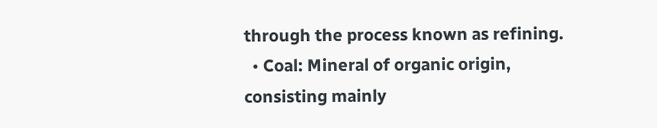through the process known as refining.
  • Coal: Mineral of organic origin, consisting mainly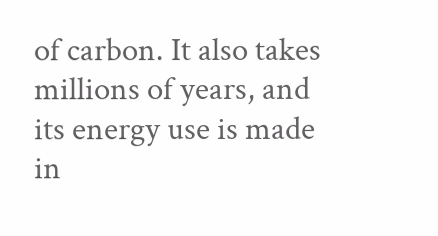of carbon. It also takes millions of years, and its energy use is made in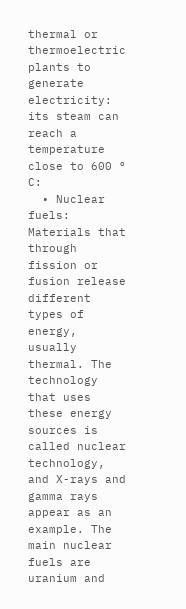thermal or thermoelectric plants to generate electricity: its steam can reach a temperature close to 600 ° C:
  • Nuclear fuels: Materials that through fission or fusion release different types of energy, usually thermal. The technology that uses these energy sources is called nuclear technology, and X-rays and gamma rays appear as an example. The main nuclear fuels are uranium and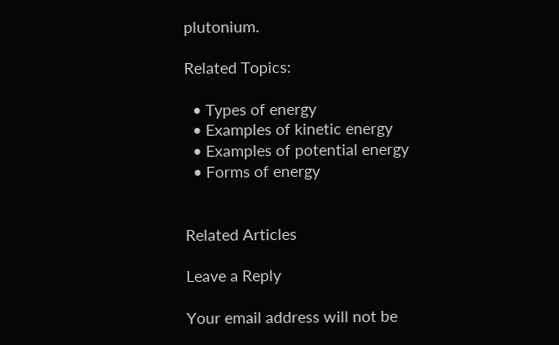plutonium.

Related Topics:

  • Types of energy
  • Examples of kinetic energy
  • Examples of potential energy
  • Forms of energy


Related Articles

Leave a Reply

Your email address will not be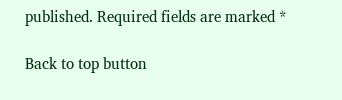published. Required fields are marked *

Back to top button